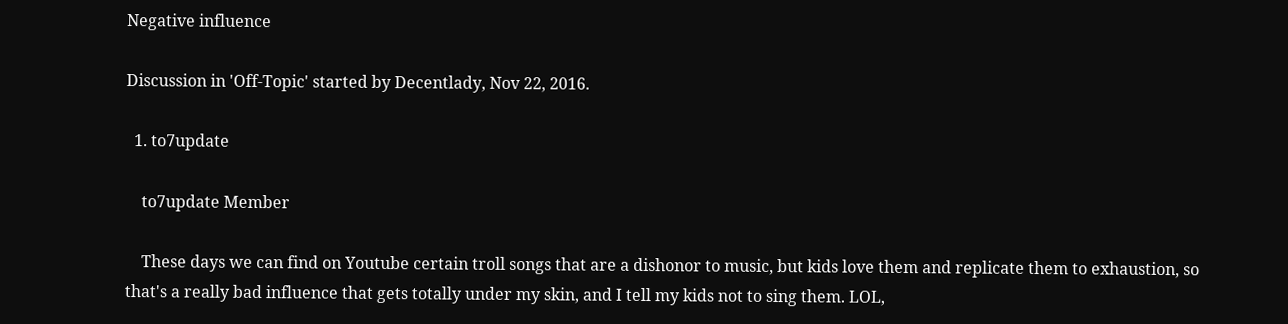Negative influence

Discussion in 'Off-Topic' started by Decentlady, Nov 22, 2016.

  1. to7update

    to7update Member

    These days we can find on Youtube certain troll songs that are a dishonor to music, but kids love them and replicate them to exhaustion, so that's a really bad influence that gets totally under my skin, and I tell my kids not to sing them. LOL,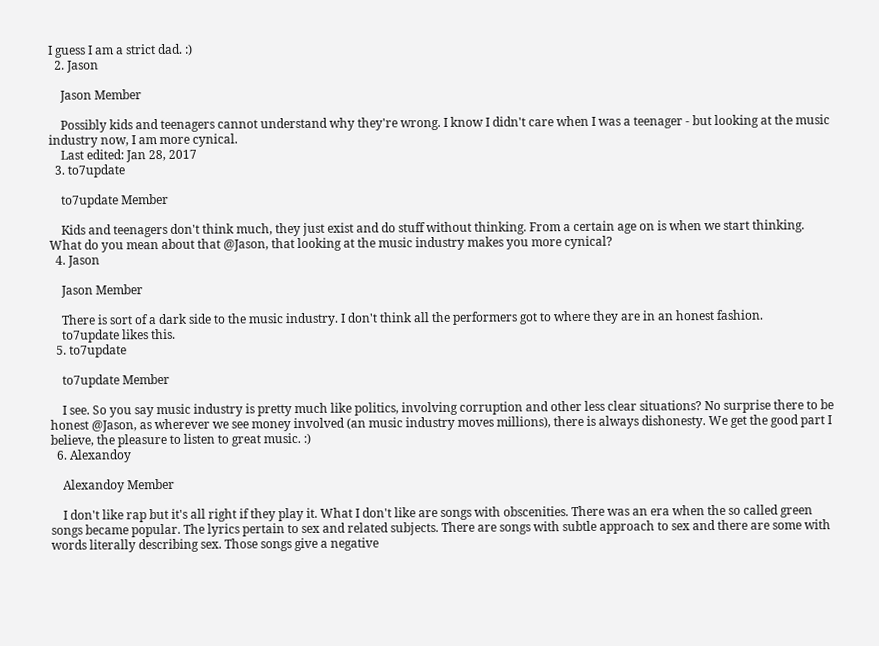I guess I am a strict dad. :)
  2. Jason

    Jason Member

    Possibly kids and teenagers cannot understand why they're wrong. I know I didn't care when I was a teenager - but looking at the music industry now, I am more cynical.
    Last edited: Jan 28, 2017
  3. to7update

    to7update Member

    Kids and teenagers don't think much, they just exist and do stuff without thinking. From a certain age on is when we start thinking. What do you mean about that @Jason, that looking at the music industry makes you more cynical?
  4. Jason

    Jason Member

    There is sort of a dark side to the music industry. I don't think all the performers got to where they are in an honest fashion.
    to7update likes this.
  5. to7update

    to7update Member

    I see. So you say music industry is pretty much like politics, involving corruption and other less clear situations? No surprise there to be honest @Jason, as wherever we see money involved (an music industry moves millions), there is always dishonesty. We get the good part I believe, the pleasure to listen to great music. :)
  6. Alexandoy

    Alexandoy Member

    I don't like rap but it's all right if they play it. What I don't like are songs with obscenities. There was an era when the so called green songs became popular. The lyrics pertain to sex and related subjects. There are songs with subtle approach to sex and there are some with words literally describing sex. Those songs give a negative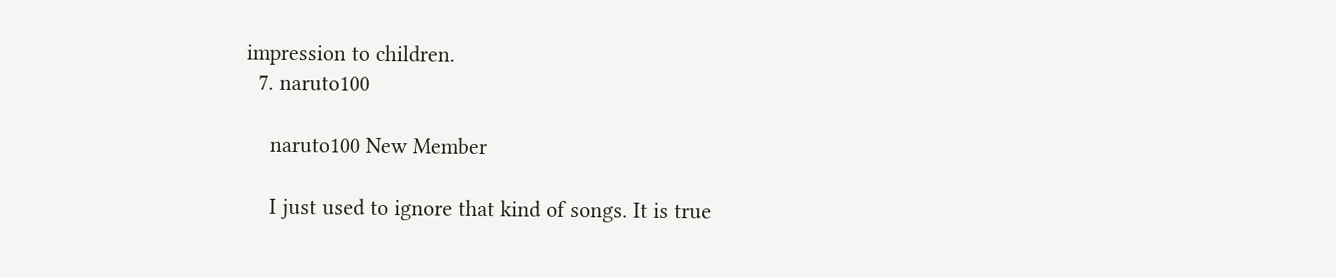impression to children.
  7. naruto100

    naruto100 New Member

    I just used to ignore that kind of songs. It is true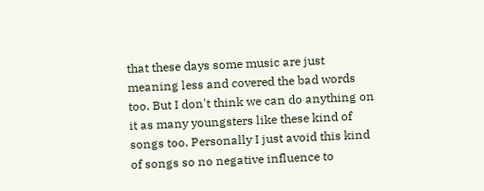that these days some music are just meaning less and covered the bad words too. But I don't think we can do anything on it as many youngsters like these kind of songs too. Personally I just avoid this kind of songs so no negative influence to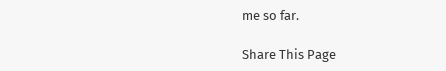me so far.

Share This Page